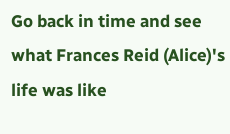Go back in time and see what Frances Reid (Alice)'s life was like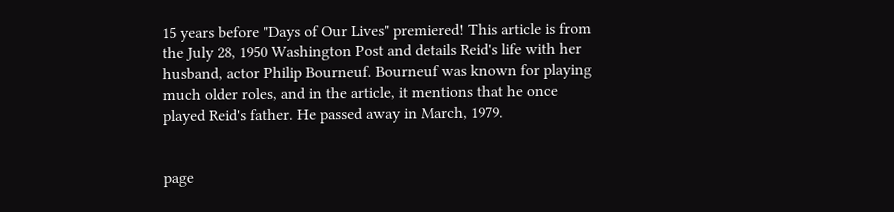15 years before "Days of Our Lives" premiered! This article is from the July 28, 1950 Washington Post and details Reid's life with her husband, actor Philip Bourneuf. Bourneuf was known for playing much older roles, and in the article, it mentions that he once played Reid's father. He passed away in March, 1979.


page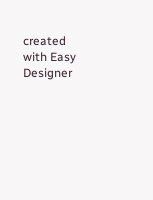created with Easy Designer